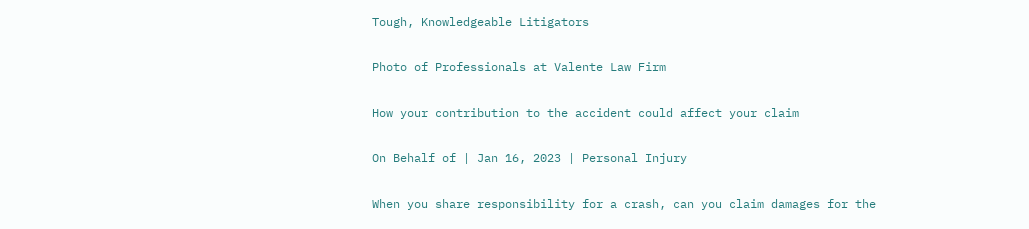Tough, Knowledgeable Litigators

Photo of Professionals at Valente Law Firm

How your contribution to the accident could affect your claim

On Behalf of | Jan 16, 2023 | Personal Injury

When you share responsibility for a crash, can you claim damages for the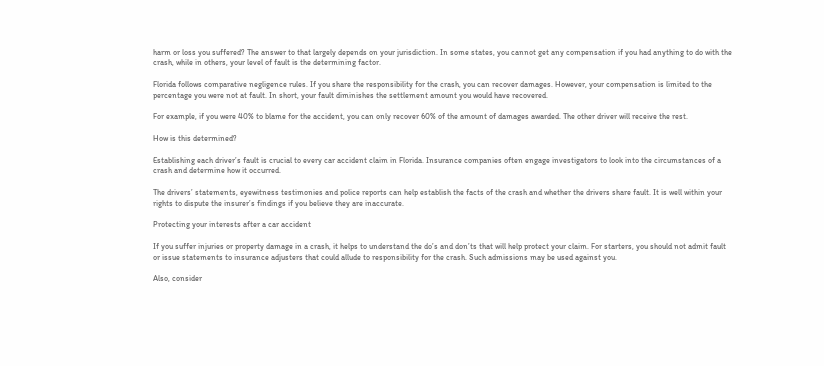harm or loss you suffered? The answer to that largely depends on your jurisdiction. In some states, you cannot get any compensation if you had anything to do with the crash, while in others, your level of fault is the determining factor.

Florida follows comparative negligence rules. If you share the responsibility for the crash, you can recover damages. However, your compensation is limited to the percentage you were not at fault. In short, your fault diminishes the settlement amount you would have recovered.

For example, if you were 40% to blame for the accident, you can only recover 60% of the amount of damages awarded. The other driver will receive the rest.

How is this determined?

Establishing each driver’s fault is crucial to every car accident claim in Florida. Insurance companies often engage investigators to look into the circumstances of a crash and determine how it occurred.

The drivers’ statements, eyewitness testimonies and police reports can help establish the facts of the crash and whether the drivers share fault. It is well within your rights to dispute the insurer’s findings if you believe they are inaccurate.

Protecting your interests after a car accident

If you suffer injuries or property damage in a crash, it helps to understand the do’s and don’ts that will help protect your claim. For starters, you should not admit fault or issue statements to insurance adjusters that could allude to responsibility for the crash. Such admissions may be used against you.

Also, consider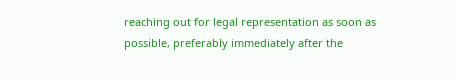reaching out for legal representation as soon as possible, preferably immediately after the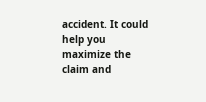accident. It could help you maximize the claim and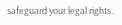safeguard your legal rights.